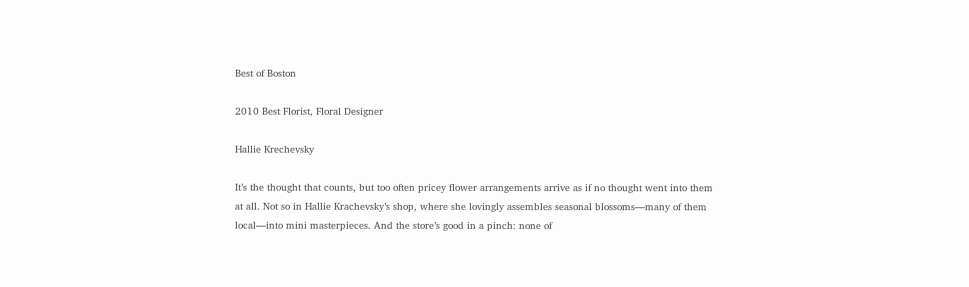Best of Boston

2010 Best Florist, Floral Designer

Hallie Krechevsky

It’s the thought that counts, but too often pricey flower arrangements arrive as if no thought went into them at all. Not so in Hallie Krachevsky’s shop, where she lovingly assembles seasonal blossoms—many of them local—into mini masterpieces. And the store’s good in a pinch: none of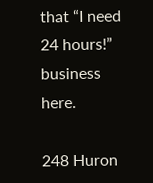that “I need 24 hours!” business here.

248 Huron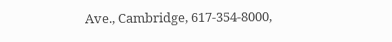Ave., Cambridge, 617-354-8000,